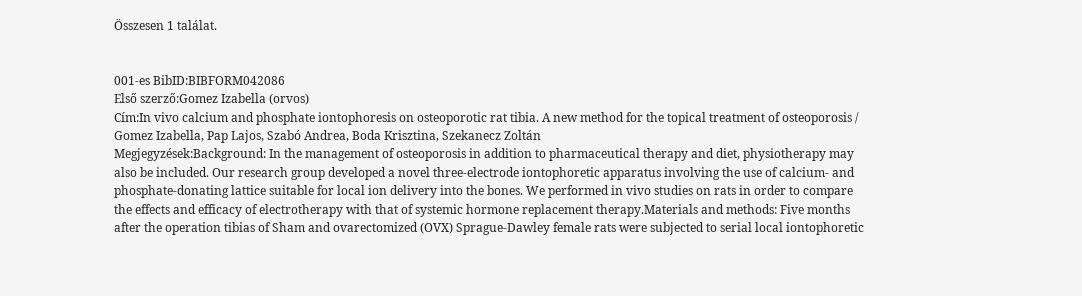Összesen 1 találat.


001-es BibID:BIBFORM042086
Első szerző:Gomez Izabella (orvos)
Cím:In vivo calcium and phosphate iontophoresis on osteoporotic rat tibia. A new method for the topical treatment of osteoporosis / Gomez Izabella, Pap Lajos, Szabó Andrea, Boda Krisztina, Szekanecz Zoltán
Megjegyzések:Background: In the management of osteoporosis in addition to pharmaceutical therapy and diet, physiotherapy may also be included. Our research group developed a novel three-electrode iontophoretic apparatus involving the use of calcium- and phosphate-donating lattice suitable for local ion delivery into the bones. We performed in vivo studies on rats in order to compare the effects and efficacy of electrotherapy with that of systemic hormone replacement therapy.Materials and methods: Five months after the operation tibias of Sham and ovarectomized (OVX) Sprague-Dawley female rats were subjected to serial local iontophoretic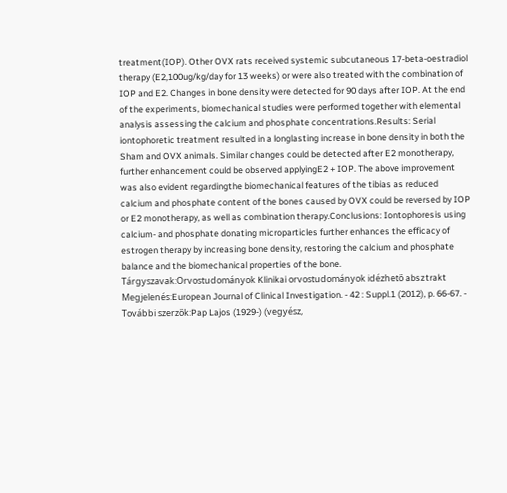treatment(IOP). Other OVX rats received systemic subcutaneous 17-beta-oestradiol therapy (E2,100ug/kg/day for 13 weeks) or were also treated with the combination of IOP and E2. Changes in bone density were detected for 90 days after IOP. At the end of the experiments, biomechanical studies were performed together with elemental analysis assessing the calcium and phosphate concentrations.Results: Serial iontophoretic treatment resulted in a longlasting increase in bone density in both the Sham and OVX animals. Similar changes could be detected after E2 monotherapy, further enhancement could be observed applyingE2 + IOP. The above improvement was also evident regardingthe biomechanical features of the tibias as reduced calcium and phosphate content of the bones caused by OVX could be reversed by IOP or E2 monotherapy, as well as combination therapy.Conclusions: Iontophoresis using calcium- and phosphate donating microparticles further enhances the efficacy of estrogen therapy by increasing bone density, restoring the calcium and phosphate balance and the biomechanical properties of the bone.
Tárgyszavak:Orvostudományok Klinikai orvostudományok idézhető absztrakt
Megjelenés:European Journal of Clinical Investigation. - 42 : Suppl.1 (2012), p. 66-67. -
További szerzők:Pap Lajos (1929-) (vegyész,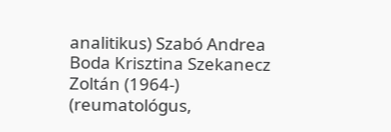analitikus) Szabó Andrea Boda Krisztina Szekanecz Zoltán (1964-) (reumatológus,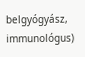belgyógyász, immunológus)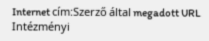Internet cím:Szerző által megadott URL
Intézményi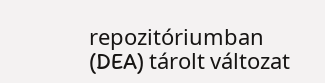repozitóriumban (DEA) tárolt változat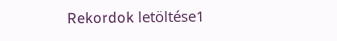Rekordok letöltése1